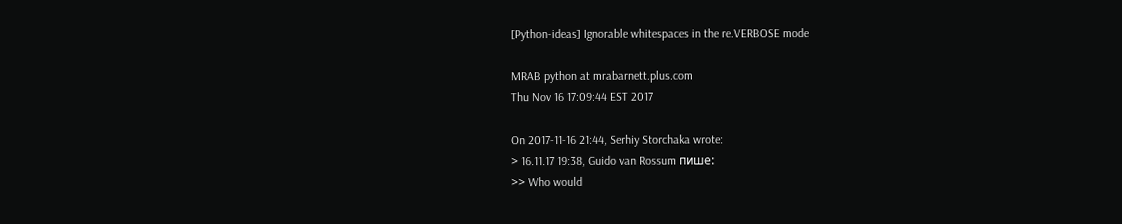[Python-ideas] Ignorable whitespaces in the re.VERBOSE mode

MRAB python at mrabarnett.plus.com
Thu Nov 16 17:09:44 EST 2017

On 2017-11-16 21:44, Serhiy Storchaka wrote:
> 16.11.17 19:38, Guido van Rossum пише:
>> Who would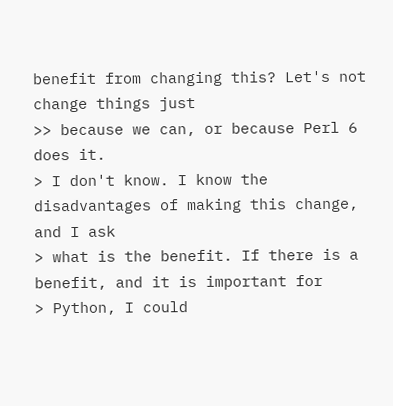benefit from changing this? Let's not change things just
>> because we can, or because Perl 6 does it.
> I don't know. I know the disadvantages of making this change, and I ask
> what is the benefit. If there is a benefit, and it is important for
> Python, I could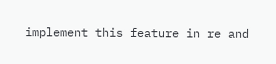implement this feature in re and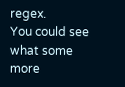regex.
You could see what some more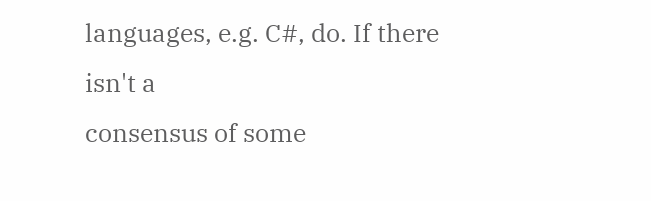languages, e.g. C#, do. If there isn't a
consensus of some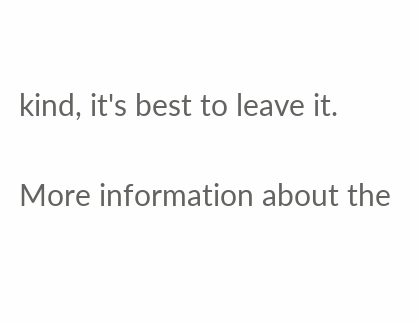kind, it's best to leave it.

More information about the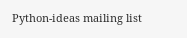Python-ideas mailing list